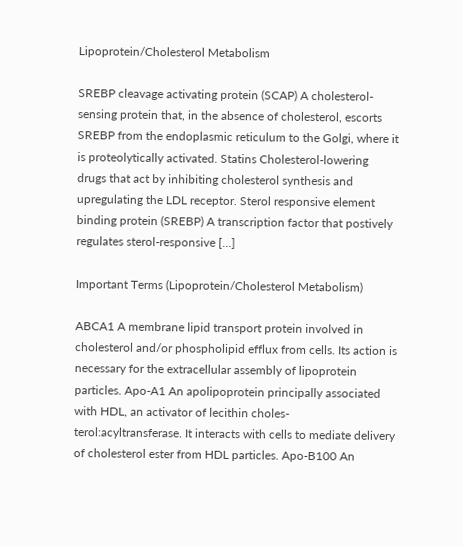Lipoprotein/Cholesterol Metabolism

SREBP cleavage activating protein (SCAP) A cholesterol-sensing protein that, in the absence of cholesterol, escorts SREBP from the endoplasmic reticulum to the Golgi, where it is proteolytically activated. Statins Cholesterol-lowering drugs that act by inhibiting cholesterol synthesis and upregulating the LDL receptor. Sterol responsive element binding protein (SREBP) A transcription factor that postively regulates sterol-responsive […]

Important Terms (Lipoprotein/Cholesterol Metabolism)

ABCA1 A membrane lipid transport protein involved in cholesterol and/or phospholipid efflux from cells. Its action is necessary for the extracellular assembly of lipoprotein particles. Apo-A1 An apolipoprotein principally associated with HDL, an activator of lecithin choles-terol:acyltransferase. It interacts with cells to mediate delivery of cholesterol ester from HDL particles. Apo-B100 An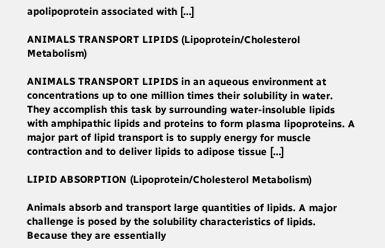apolipoprotein associated with […]

ANIMALS TRANSPORT LIPIDS (Lipoprotein/Cholesterol Metabolism)

ANIMALS TRANSPORT LIPIDS in an aqueous environment at concentrations up to one million times their solubility in water. They accomplish this task by surrounding water-insoluble lipids with amphipathic lipids and proteins to form plasma lipoproteins. A major part of lipid transport is to supply energy for muscle contraction and to deliver lipids to adipose tissue […]

LIPID ABSORPTION (Lipoprotein/Cholesterol Metabolism)

Animals absorb and transport large quantities of lipids. A major challenge is posed by the solubility characteristics of lipids. Because they are essentially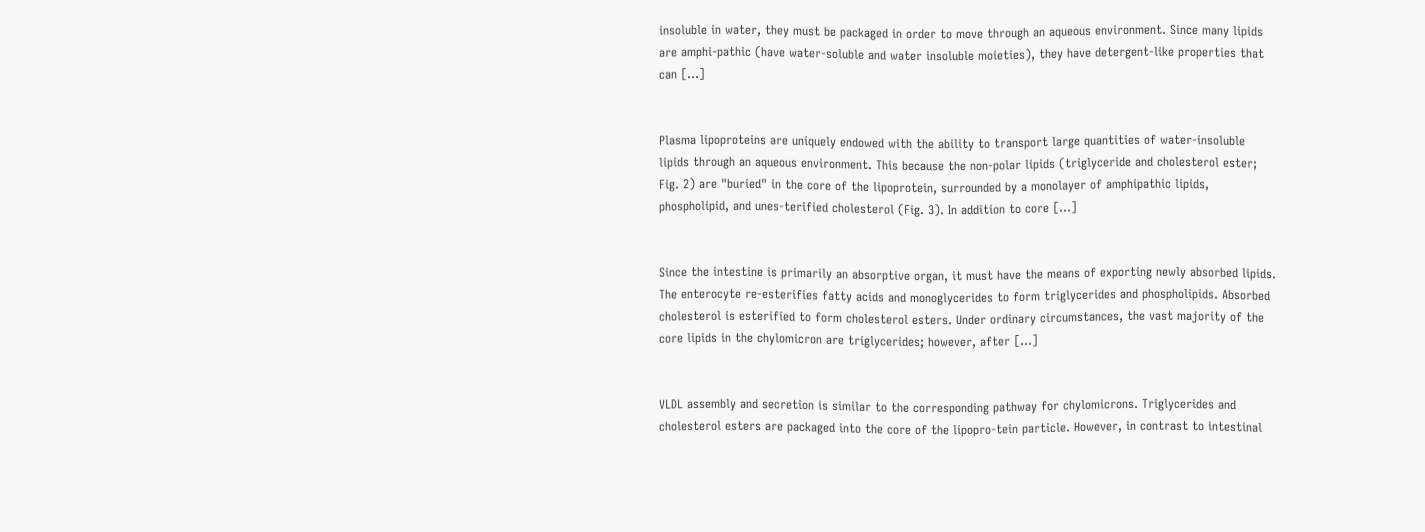insoluble in water, they must be packaged in order to move through an aqueous environment. Since many lipids are amphi-pathic (have water-soluble and water insoluble moieties), they have detergent-like properties that can […]


Plasma lipoproteins are uniquely endowed with the ability to transport large quantities of water-insoluble lipids through an aqueous environment. This because the non-polar lipids (triglyceride and cholesterol ester; Fig. 2) are "buried" in the core of the lipoprotein, surrounded by a monolayer of amphipathic lipids, phospholipid, and unes-terified cholesterol (Fig. 3). In addition to core […]


Since the intestine is primarily an absorptive organ, it must have the means of exporting newly absorbed lipids. The enterocyte re-esterifies fatty acids and monoglycerides to form triglycerides and phospholipids. Absorbed cholesterol is esterified to form cholesterol esters. Under ordinary circumstances, the vast majority of the core lipids in the chylomicron are triglycerides; however, after […]


VLDL assembly and secretion is similar to the corresponding pathway for chylomicrons. Triglycerides and cholesterol esters are packaged into the core of the lipopro-tein particle. However, in contrast to intestinal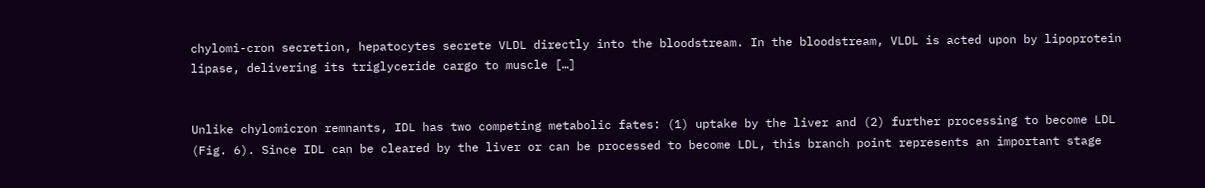chylomi-cron secretion, hepatocytes secrete VLDL directly into the bloodstream. In the bloodstream, VLDL is acted upon by lipoprotein lipase, delivering its triglyceride cargo to muscle […]


Unlike chylomicron remnants, IDL has two competing metabolic fates: (1) uptake by the liver and (2) further processing to become LDL (Fig. 6). Since IDL can be cleared by the liver or can be processed to become LDL, this branch point represents an important stage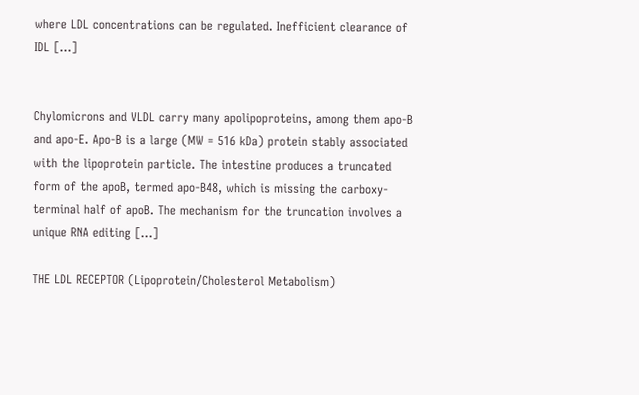where LDL concentrations can be regulated. Inefficient clearance of IDL […]


Chylomicrons and VLDL carry many apolipoproteins, among them apo-B and apo-E. Apo-B is a large (MW = 516 kDa) protein stably associated with the lipoprotein particle. The intestine produces a truncated form of the apoB, termed apo-B48, which is missing the carboxy-terminal half of apoB. The mechanism for the truncation involves a unique RNA editing […]

THE LDL RECEPTOR (Lipoprotein/Cholesterol Metabolism)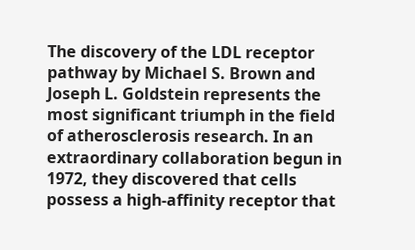The discovery of the LDL receptor pathway by Michael S. Brown and Joseph L. Goldstein represents the most significant triumph in the field of atherosclerosis research. In an extraordinary collaboration begun in 1972, they discovered that cells possess a high-affinity receptor that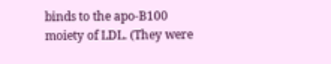binds to the apo-B100 moiety of LDL. (They were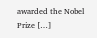awarded the Nobel Prize […]